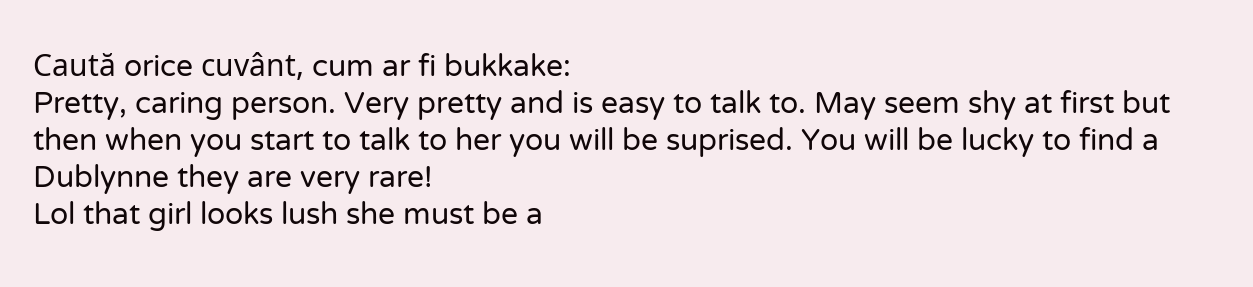Caută orice cuvânt, cum ar fi bukkake:
Pretty, caring person. Very pretty and is easy to talk to. May seem shy at first but then when you start to talk to her you will be suprised. You will be lucky to find a Dublynne they are very rare!
Lol that girl looks lush she must be a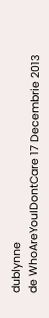dublynne
de WhoAreYouIDontCare 17 Decembrie 2013